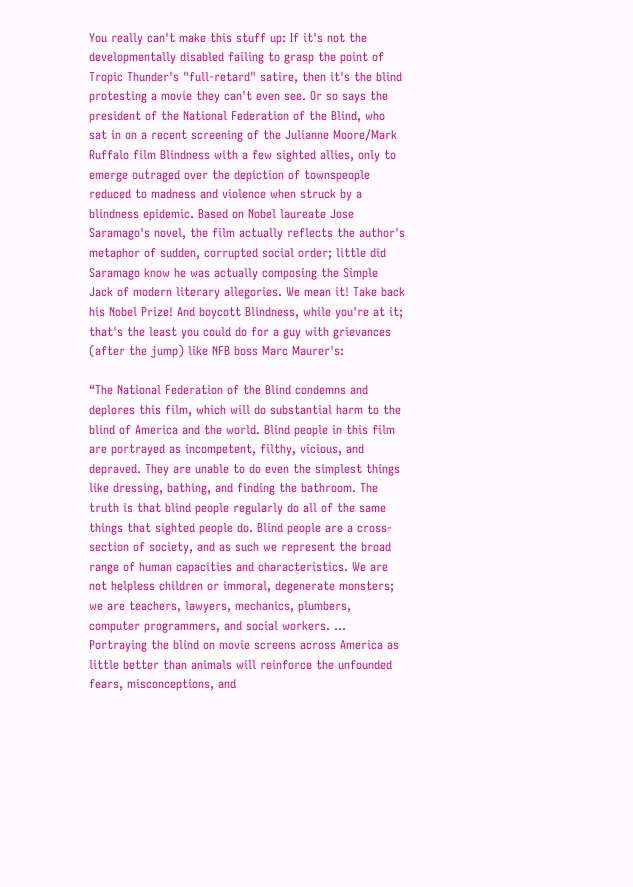You really can't make this stuff up: If it's not the developmentally disabled failing to grasp the point of Tropic Thunder's "full-retard" satire, then it's the blind protesting a movie they can't even see. Or so says the president of the National Federation of the Blind, who sat in on a recent screening of the Julianne Moore/Mark Ruffalo film Blindness with a few sighted allies, only to emerge outraged over the depiction of townspeople reduced to madness and violence when struck by a blindness epidemic. Based on Nobel laureate Jose Saramago's novel, the film actually reflects the author's metaphor of sudden, corrupted social order; little did Saramago know he was actually composing the Simple Jack of modern literary allegories. We mean it! Take back his Nobel Prize! And boycott Blindness, while you're at it; that's the least you could do for a guy with grievances (after the jump) like NFB boss Marc Maurer's:

“The National Federation of the Blind condemns and deplores this film, which will do substantial harm to the blind of America and the world. Blind people in this film are portrayed as incompetent, filthy, vicious, and depraved. They are unable to do even the simplest things like dressing, bathing, and finding the bathroom. The truth is that blind people regularly do all of the same things that sighted people do. Blind people are a cross-section of society, and as such we represent the broad range of human capacities and characteristics. We are not helpless children or immoral, degenerate monsters; we are teachers, lawyers, mechanics, plumbers, computer programmers, and social workers. ... Portraying the blind on movie screens across America as little better than animals will reinforce the unfounded fears, misconceptions, and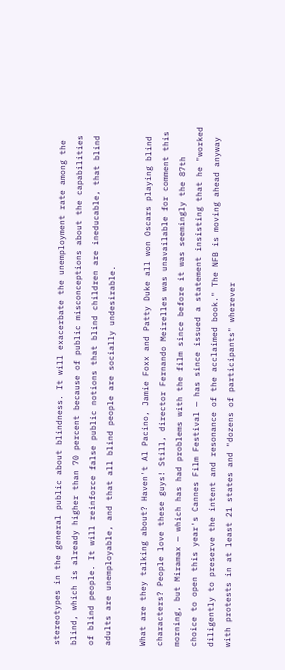stereotypes in the general public about blindness. It will exacerbate the unemployment rate among the blind, which is already higher than 70 percent because of public misconceptions about the capabilities of blind people. It will reinforce false public notions that blind children are ineducable, that blind adults are unemployable, and that all blind people are socially undesirable.

What are they talking about? Haven't Al Pacino, Jamie Foxx and Patty Duke all won Oscars playing blind characters? People love these guys! Still, director Fernando Meirelles was unavailable for comment this morning, but Miramax — which has had problems with the film since before it was seemingly the 87th choice to open this year's Cannes Film Festival — has since issued a statement insisting that he "worked diligently to preserve the intent and resonance of the acclaimed book." The NFB is moving ahead anyway with protests in at least 21 states and "dozens of participants" wherever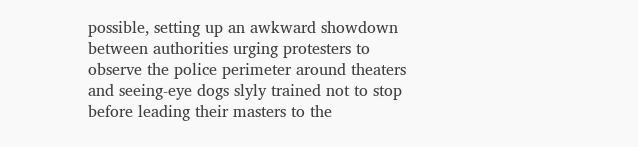possible, setting up an awkward showdown between authorities urging protesters to observe the police perimeter around theaters and seeing-eye dogs slyly trained not to stop before leading their masters to the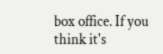box office. If you think it's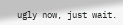ugly now, just wait.